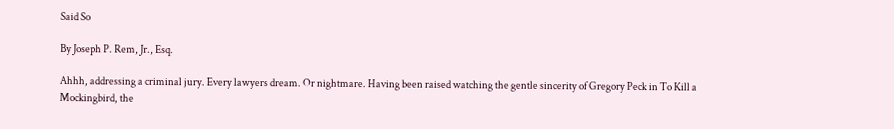Said So

By Joseph P. Rem, Jr., Esq.

Ahhh, addressing a criminal jury. Every lawyers dream. Or nightmare. Having been raised watching the gentle sincerity of Gregory Peck in To Kill a Mockingbird, the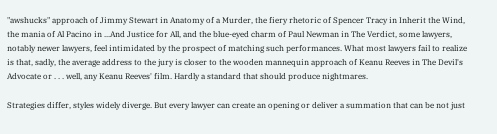"awshucks" approach of Jimmy Stewart in Anatomy of a Murder, the fiery rhetoric of Spencer Tracy in Inherit the Wind, the mania of Al Pacino in ...And Justice for All, and the blue-eyed charm of Paul Newman in The Verdict, some lawyers, notably newer lawyers, feel intimidated by the prospect of matching such performances. What most lawyers fail to realize is that, sadly, the average address to the jury is closer to the wooden mannequin approach of Keanu Reeves in The Devil's Advocate or . . . well, any Keanu Reeves' film. Hardly a standard that should produce nightmares.

Strategies differ, styles widely diverge. But every lawyer can create an opening or deliver a summation that can be not just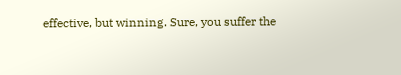effective, but winning. Sure, you suffer the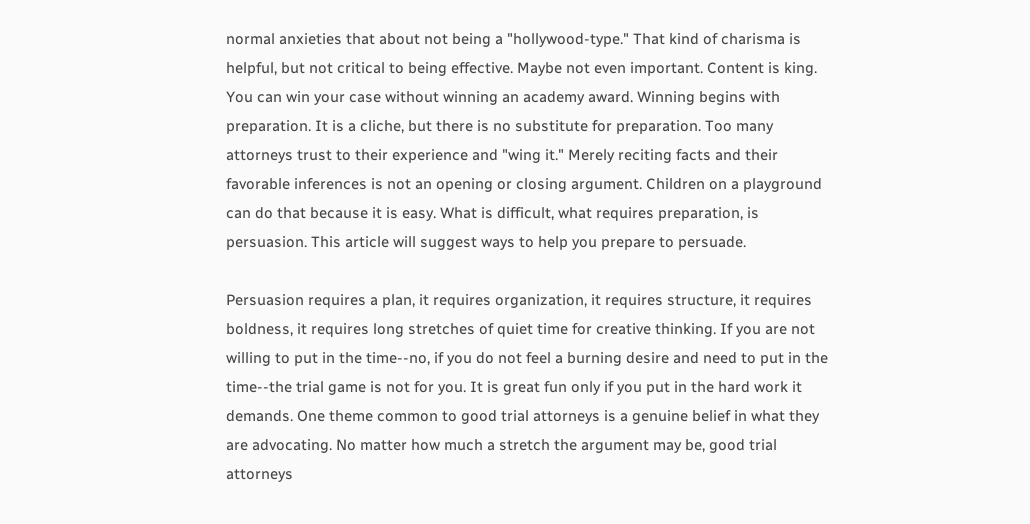normal anxieties that about not being a "hollywood-type." That kind of charisma is helpful, but not critical to being effective. Maybe not even important. Content is king. You can win your case without winning an academy award. Winning begins with preparation. It is a cliche, but there is no substitute for preparation. Too many attorneys trust to their experience and "wing it." Merely reciting facts and their favorable inferences is not an opening or closing argument. Children on a playground can do that because it is easy. What is difficult, what requires preparation, is persuasion. This article will suggest ways to help you prepare to persuade.

Persuasion requires a plan, it requires organization, it requires structure, it requires boldness, it requires long stretches of quiet time for creative thinking. If you are not willing to put in the time--no, if you do not feel a burning desire and need to put in the time--the trial game is not for you. It is great fun only if you put in the hard work it demands. One theme common to good trial attorneys is a genuine belief in what they are advocating. No matter how much a stretch the argument may be, good trial attorneys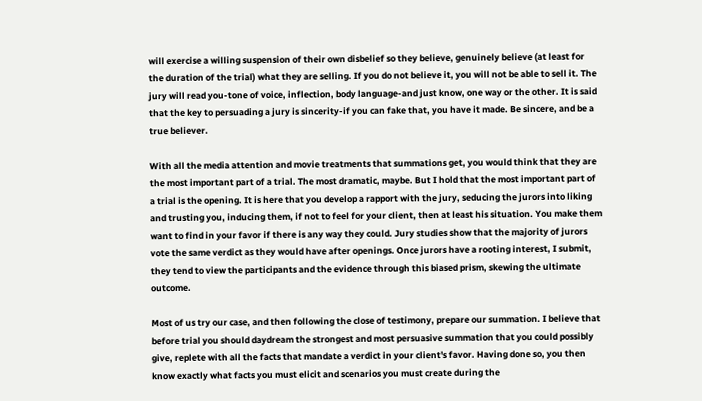will exercise a willing suspension of their own disbelief so they believe, genuinely believe (at least for the duration of the trial) what they are selling. If you do not believe it, you will not be able to sell it. The jury will read you-tone of voice, inflection, body language-and just know, one way or the other. It is said that the key to persuading a jury is sincerity-if you can fake that, you have it made. Be sincere, and be a true believer.

With all the media attention and movie treatments that summations get, you would think that they are the most important part of a trial. The most dramatic, maybe. But I hold that the most important part of a trial is the opening. It is here that you develop a rapport with the jury, seducing the jurors into liking and trusting you, inducing them, if not to feel for your client, then at least his situation. You make them want to find in your favor if there is any way they could. Jury studies show that the majority of jurors vote the same verdict as they would have after openings. Once jurors have a rooting interest, I submit, they tend to view the participants and the evidence through this biased prism, skewing the ultimate outcome.

Most of us try our case, and then following the close of testimony, prepare our summation. I believe that before trial you should daydream the strongest and most persuasive summation that you could possibly give, replete with all the facts that mandate a verdict in your client's favor. Having done so, you then know exactly what facts you must elicit and scenarios you must create during the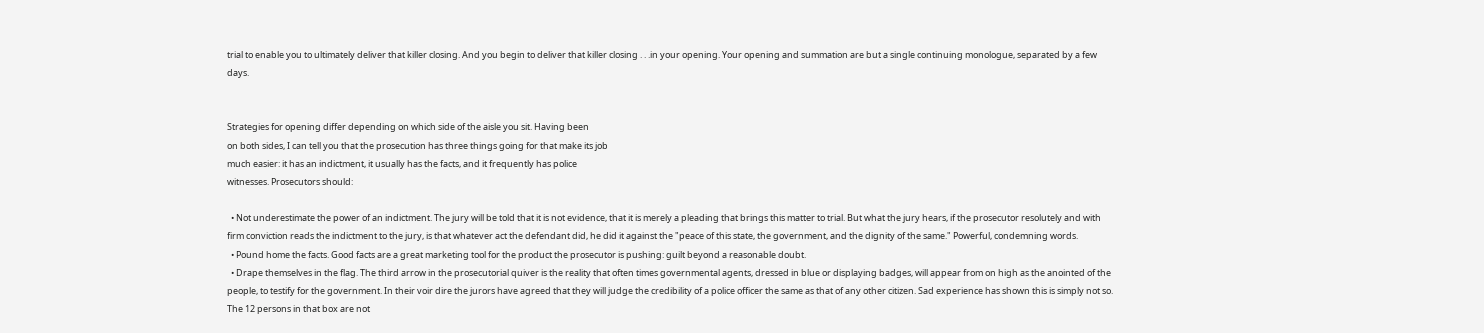trial to enable you to ultimately deliver that killer closing. And you begin to deliver that killer closing . . .in your opening. Your opening and summation are but a single continuing monologue, separated by a few days.


Strategies for opening differ depending on which side of the aisle you sit. Having been
on both sides, I can tell you that the prosecution has three things going for that make its job
much easier: it has an indictment, it usually has the facts, and it frequently has police
witnesses. Prosecutors should:

  • Not underestimate the power of an indictment. The jury will be told that it is not evidence, that it is merely a pleading that brings this matter to trial. But what the jury hears, if the prosecutor resolutely and with firm conviction reads the indictment to the jury, is that whatever act the defendant did, he did it against the "peace of this state, the government, and the dignity of the same." Powerful, condemning words.
  • Pound home the facts. Good facts are a great marketing tool for the product the prosecutor is pushing: guilt beyond a reasonable doubt.
  • Drape themselves in the flag. The third arrow in the prosecutorial quiver is the reality that often times governmental agents, dressed in blue or displaying badges, will appear from on high as the anointed of the people, to testify for the government. In their voir dire the jurors have agreed that they will judge the credibility of a police officer the same as that of any other citizen. Sad experience has shown this is simply not so. The 12 persons in that box are not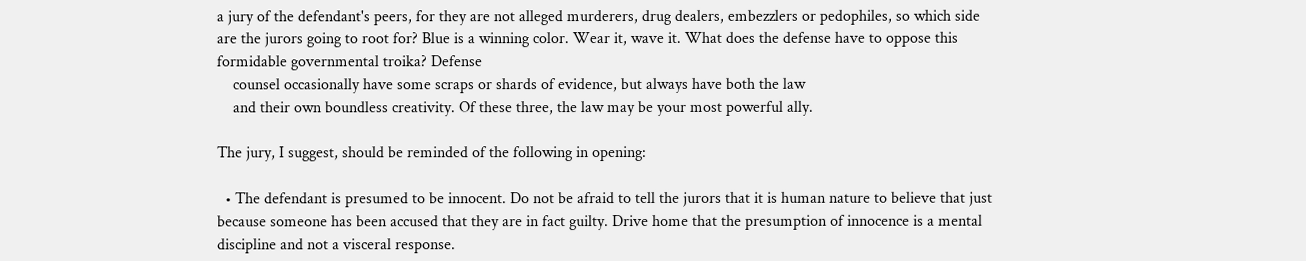a jury of the defendant's peers, for they are not alleged murderers, drug dealers, embezzlers or pedophiles, so which side are the jurors going to root for? Blue is a winning color. Wear it, wave it. What does the defense have to oppose this formidable governmental troika? Defense
    counsel occasionally have some scraps or shards of evidence, but always have both the law
    and their own boundless creativity. Of these three, the law may be your most powerful ally.

The jury, I suggest, should be reminded of the following in opening:

  • The defendant is presumed to be innocent. Do not be afraid to tell the jurors that it is human nature to believe that just because someone has been accused that they are in fact guilty. Drive home that the presumption of innocence is a mental discipline and not a visceral response.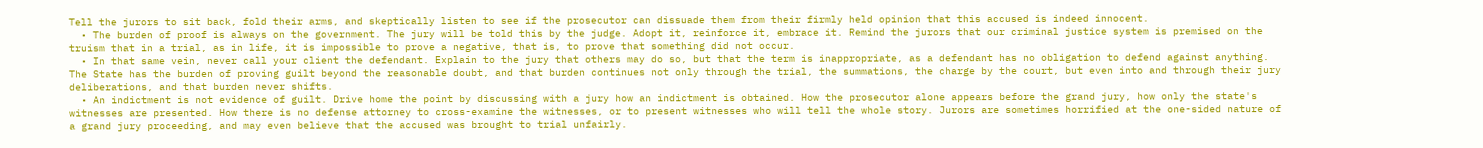Tell the jurors to sit back, fold their arms, and skeptically listen to see if the prosecutor can dissuade them from their firmly held opinion that this accused is indeed innocent.
  • The burden of proof is always on the government. The jury will be told this by the judge. Adopt it, reinforce it, embrace it. Remind the jurors that our criminal justice system is premised on the truism that in a trial, as in life, it is impossible to prove a negative, that is, to prove that something did not occur.
  • In that same vein, never call your client the defendant. Explain to the jury that others may do so, but that the term is inappropriate, as a defendant has no obligation to defend against anything. The State has the burden of proving guilt beyond the reasonable doubt, and that burden continues not only through the trial, the summations, the charge by the court, but even into and through their jury deliberations, and that burden never shifts.
  • An indictment is not evidence of guilt. Drive home the point by discussing with a jury how an indictment is obtained. How the prosecutor alone appears before the grand jury, how only the state's witnesses are presented. How there is no defense attorney to cross-examine the witnesses, or to present witnesses who will tell the whole story. Jurors are sometimes horrified at the one-sided nature of a grand jury proceeding, and may even believe that the accused was brought to trial unfairly.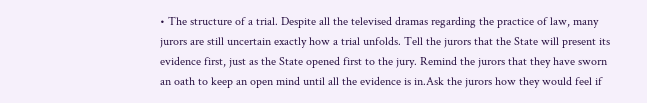• The structure of a trial. Despite all the televised dramas regarding the practice of law, many jurors are still uncertain exactly how a trial unfolds. Tell the jurors that the State will present its evidence first, just as the State opened first to the jury. Remind the jurors that they have sworn an oath to keep an open mind until all the evidence is in.Ask the jurors how they would feel if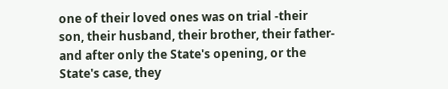one of their loved ones was on trial -their son, their husband, their brother, their father- and after only the State's opening, or the State's case, they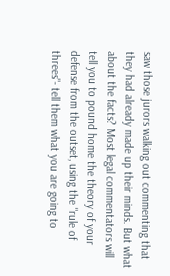saw those jurors walking out commenting that they had already made up their minds. But what about the facts? Most legal commentators will tell you to pound home the theory of your defense from the outset, using the "rule of threes"- tell them what you are going to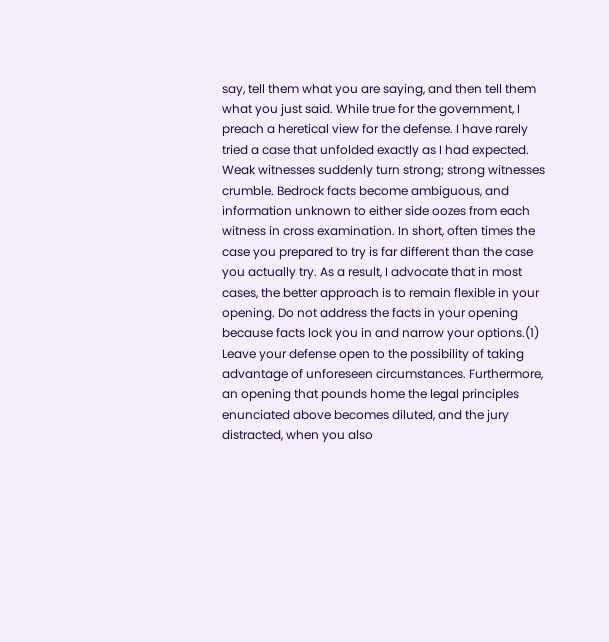say, tell them what you are saying, and then tell them what you just said. While true for the government, I preach a heretical view for the defense. I have rarely tried a case that unfolded exactly as I had expected. Weak witnesses suddenly turn strong; strong witnesses crumble. Bedrock facts become ambiguous, and information unknown to either side oozes from each witness in cross examination. In short, often times the case you prepared to try is far different than the case you actually try. As a result, I advocate that in most cases, the better approach is to remain flexible in your opening. Do not address the facts in your opening because facts lock you in and narrow your options.(1) Leave your defense open to the possibility of taking advantage of unforeseen circumstances. Furthermore, an opening that pounds home the legal principles enunciated above becomes diluted, and the jury distracted, when you also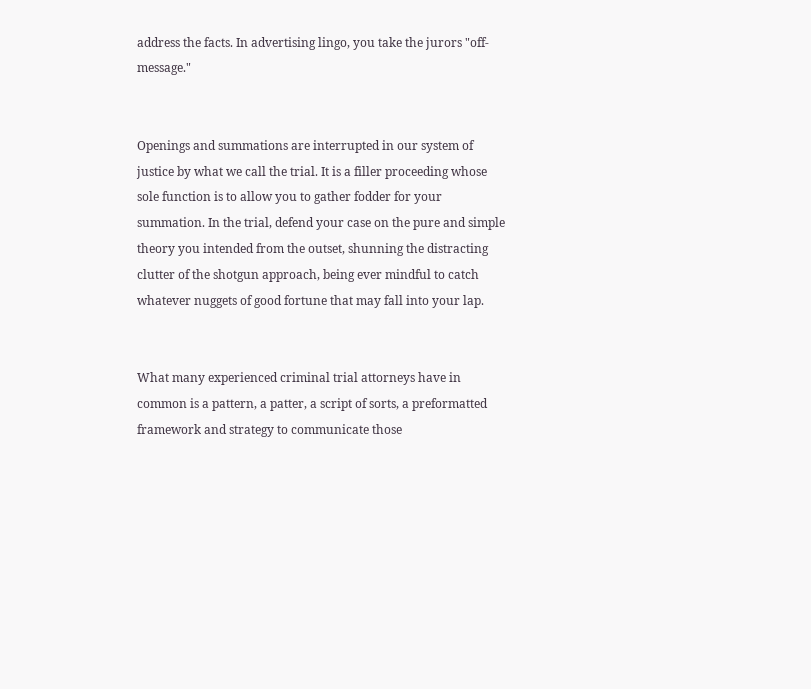address the facts. In advertising lingo, you take the jurors "off-message."


Openings and summations are interrupted in our system of justice by what we call the trial. It is a filler proceeding whose sole function is to allow you to gather fodder for your summation. In the trial, defend your case on the pure and simple theory you intended from the outset, shunning the distracting clutter of the shotgun approach, being ever mindful to catch whatever nuggets of good fortune that may fall into your lap.


What many experienced criminal trial attorneys have in common is a pattern, a patter, a script of sorts, a preformatted framework and strategy to communicate those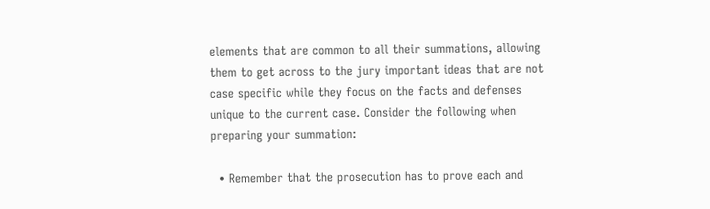elements that are common to all their summations, allowing them to get across to the jury important ideas that are not case specific while they focus on the facts and defenses unique to the current case. Consider the following when preparing your summation:

  • Remember that the prosecution has to prove each and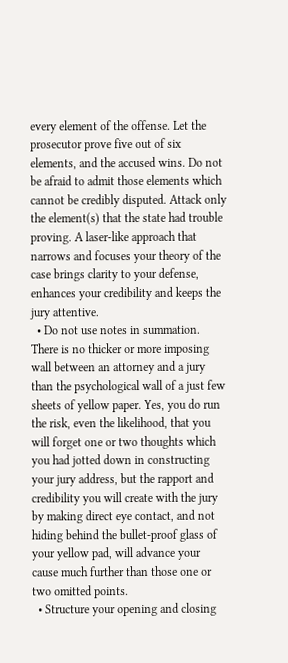every element of the offense. Let the prosecutor prove five out of six elements, and the accused wins. Do not be afraid to admit those elements which cannot be credibly disputed. Attack only the element(s) that the state had trouble proving. A laser-like approach that narrows and focuses your theory of the case brings clarity to your defense, enhances your credibility and keeps the jury attentive.
  • Do not use notes in summation. There is no thicker or more imposing wall between an attorney and a jury than the psychological wall of a just few sheets of yellow paper. Yes, you do run the risk, even the likelihood, that you will forget one or two thoughts which you had jotted down in constructing your jury address, but the rapport and credibility you will create with the jury by making direct eye contact, and not hiding behind the bullet-proof glass of your yellow pad, will advance your cause much further than those one or two omitted points.
  • Structure your opening and closing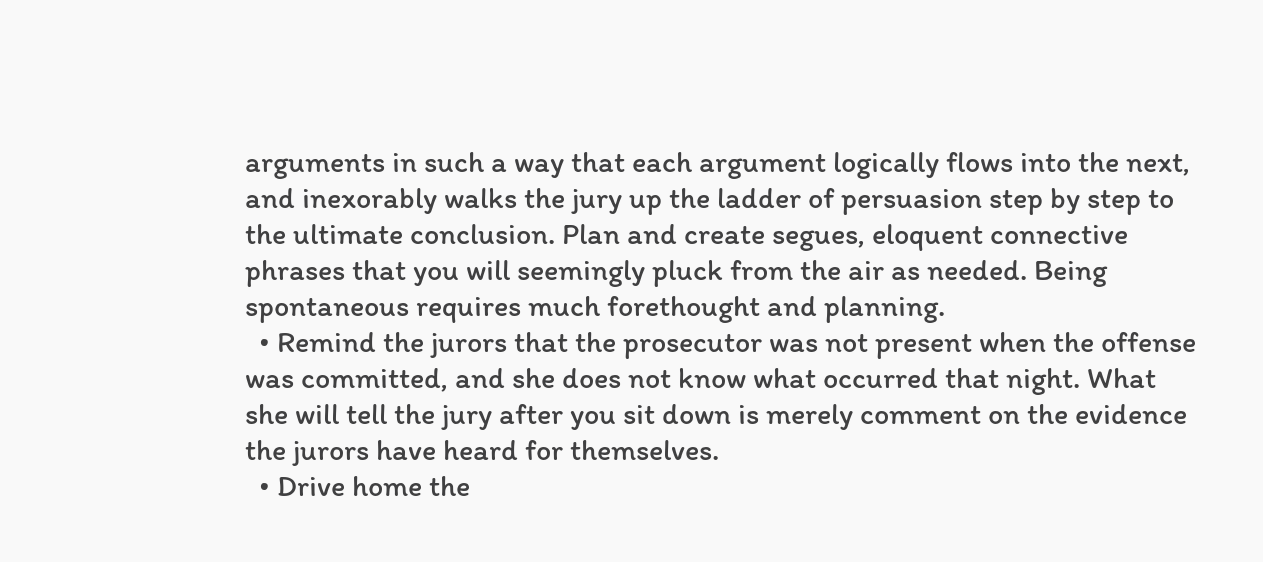arguments in such a way that each argument logically flows into the next, and inexorably walks the jury up the ladder of persuasion step by step to the ultimate conclusion. Plan and create segues, eloquent connective phrases that you will seemingly pluck from the air as needed. Being spontaneous requires much forethought and planning.
  • Remind the jurors that the prosecutor was not present when the offense was committed, and she does not know what occurred that night. What she will tell the jury after you sit down is merely comment on the evidence the jurors have heard for themselves.
  • Drive home the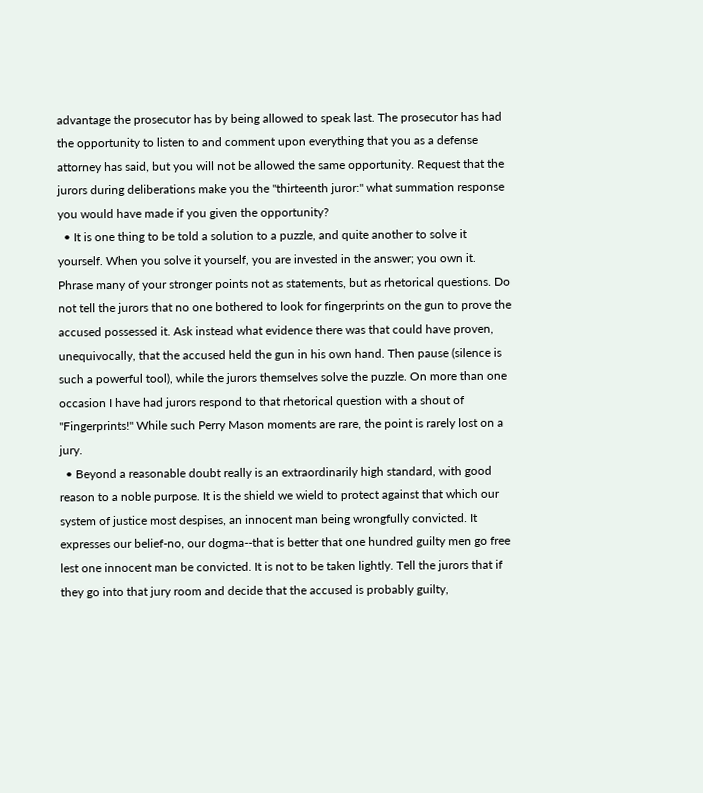advantage the prosecutor has by being allowed to speak last. The prosecutor has had the opportunity to listen to and comment upon everything that you as a defense attorney has said, but you will not be allowed the same opportunity. Request that the jurors during deliberations make you the "thirteenth juror:" what summation response you would have made if you given the opportunity?
  • It is one thing to be told a solution to a puzzle, and quite another to solve it yourself. When you solve it yourself, you are invested in the answer; you own it. Phrase many of your stronger points not as statements, but as rhetorical questions. Do not tell the jurors that no one bothered to look for fingerprints on the gun to prove the accused possessed it. Ask instead what evidence there was that could have proven, unequivocally, that the accused held the gun in his own hand. Then pause (silence is such a powerful tool), while the jurors themselves solve the puzzle. On more than one occasion I have had jurors respond to that rhetorical question with a shout of "Fingerprints!" While such Perry Mason moments are rare, the point is rarely lost on a jury.
  • Beyond a reasonable doubt really is an extraordinarily high standard, with good reason to a noble purpose. It is the shield we wield to protect against that which our system of justice most despises, an innocent man being wrongfully convicted. It expresses our belief-no, our dogma--that is better that one hundred guilty men go free lest one innocent man be convicted. It is not to be taken lightly. Tell the jurors that if they go into that jury room and decide that the accused is probably guilty,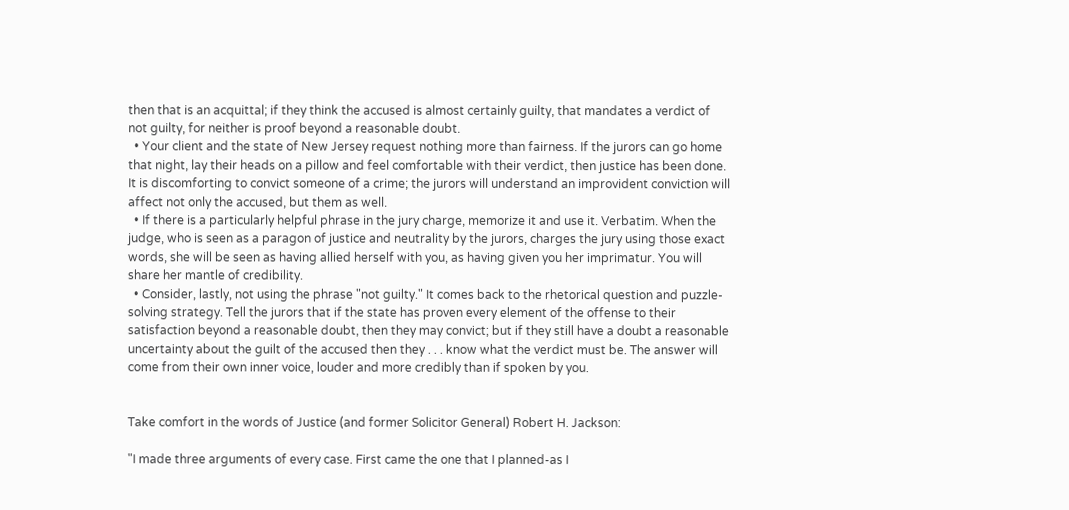then that is an acquittal; if they think the accused is almost certainly guilty, that mandates a verdict of not guilty, for neither is proof beyond a reasonable doubt.
  • Your client and the state of New Jersey request nothing more than fairness. If the jurors can go home that night, lay their heads on a pillow and feel comfortable with their verdict, then justice has been done. It is discomforting to convict someone of a crime; the jurors will understand an improvident conviction will affect not only the accused, but them as well.
  • If there is a particularly helpful phrase in the jury charge, memorize it and use it. Verbatim. When the judge, who is seen as a paragon of justice and neutrality by the jurors, charges the jury using those exact words, she will be seen as having allied herself with you, as having given you her imprimatur. You will share her mantle of credibility.
  • Consider, lastly, not using the phrase "not guilty." It comes back to the rhetorical question and puzzle-solving strategy. Tell the jurors that if the state has proven every element of the offense to their satisfaction beyond a reasonable doubt, then they may convict; but if they still have a doubt a reasonable uncertainty about the guilt of the accused then they . . . know what the verdict must be. The answer will come from their own inner voice, louder and more credibly than if spoken by you.


Take comfort in the words of Justice (and former Solicitor General) Robert H. Jackson:

"I made three arguments of every case. First came the one that I planned-as I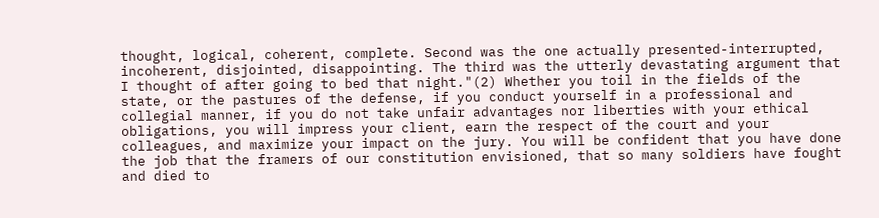thought, logical, coherent, complete. Second was the one actually presented-interrupted, incoherent, disjointed, disappointing. The third was the utterly devastating argument that I thought of after going to bed that night."(2) Whether you toil in the fields of the state, or the pastures of the defense, if you conduct yourself in a professional and collegial manner, if you do not take unfair advantages nor liberties with your ethical obligations, you will impress your client, earn the respect of the court and your colleagues, and maximize your impact on the jury. You will be confident that you have done the job that the framers of our constitution envisioned, that so many soldiers have fought and died to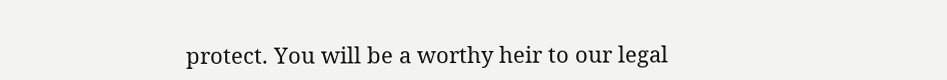protect. You will be a worthy heir to our legal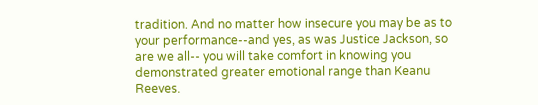tradition. And no matter how insecure you may be as to your performance--and yes, as was Justice Jackson, so are we all-- you will take comfort in knowing you demonstrated greater emotional range than Keanu Reeves.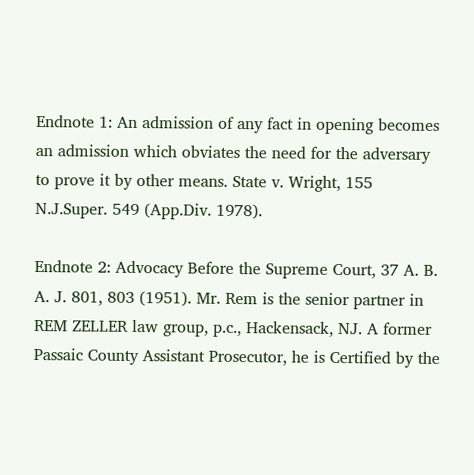Endnote 1: An admission of any fact in opening becomes an admission which obviates the need for the adversary to prove it by other means. State v. Wright, 155 N.J.Super. 549 (App.Div. 1978).

Endnote 2: Advocacy Before the Supreme Court, 37 A. B. A. J. 801, 803 (1951). Mr. Rem is the senior partner in REM ZELLER law group, p.c., Hackensack, NJ. A former Passaic County Assistant Prosecutor, he is Certified by the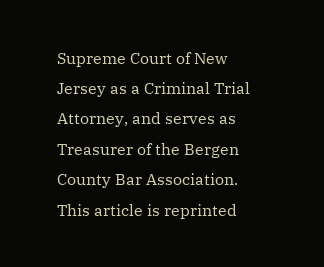Supreme Court of New Jersey as a Criminal Trial Attorney, and serves as Treasurer of the Bergen County Bar Association. This article is reprinted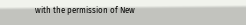with the permission of New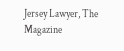Jersey Lawyer, The Magazine